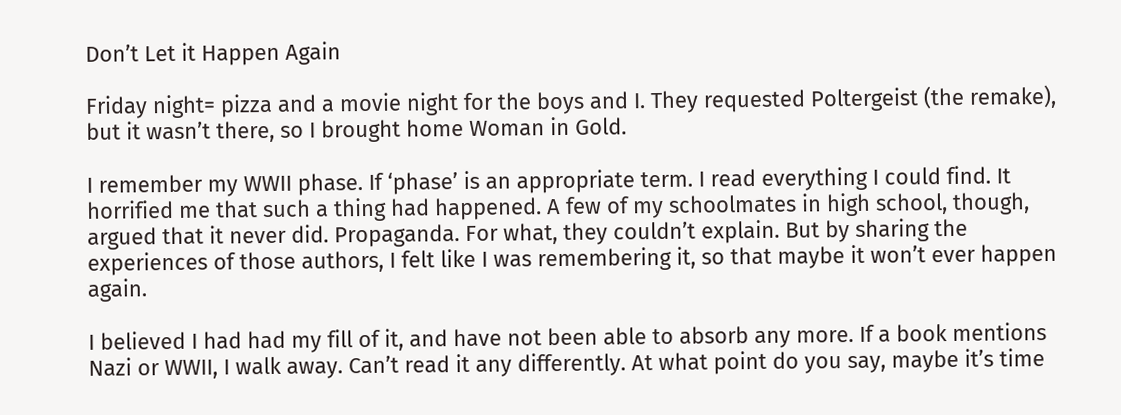Don’t Let it Happen Again

Friday night= pizza and a movie night for the boys and I. They requested Poltergeist (the remake), but it wasn’t there, so I brought home Woman in Gold.

I remember my WWII phase. If ‘phase’ is an appropriate term. I read everything I could find. It horrified me that such a thing had happened. A few of my schoolmates in high school, though, argued that it never did. Propaganda. For what, they couldn’t explain. But by sharing the experiences of those authors, I felt like I was remembering it, so that maybe it won’t ever happen again.

I believed I had had my fill of it, and have not been able to absorb any more. If a book mentions Nazi or WWII, I walk away. Can’t read it any differently. At what point do you say, maybe it’s time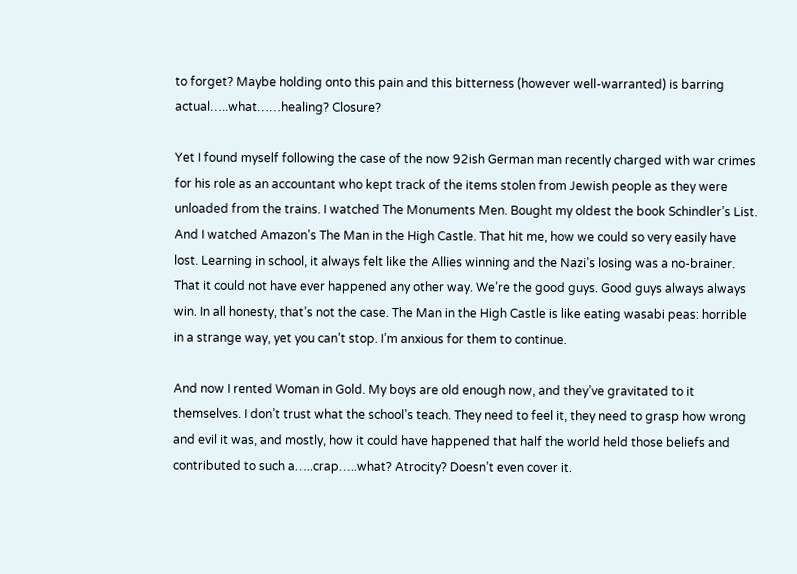to forget? Maybe holding onto this pain and this bitterness (however well-warranted) is barring actual…..what……healing? Closure?

Yet I found myself following the case of the now 92ish German man recently charged with war crimes for his role as an accountant who kept track of the items stolen from Jewish people as they were unloaded from the trains. I watched The Monuments Men. Bought my oldest the book Schindler’s List. And I watched Amazon’s The Man in the High Castle. That hit me, how we could so very easily have lost. Learning in school, it always felt like the Allies winning and the Nazi’s losing was a no-brainer. That it could not have ever happened any other way. We’re the good guys. Good guys always always win. In all honesty, that’s not the case. The Man in the High Castle is like eating wasabi peas: horrible in a strange way, yet you can’t stop. I’m anxious for them to continue.

And now I rented Woman in Gold. My boys are old enough now, and they’ve gravitated to it themselves. I don’t trust what the school’s teach. They need to feel it, they need to grasp how wrong and evil it was, and mostly, how it could have happened that half the world held those beliefs and contributed to such a…..crap…..what? Atrocity? Doesn’t even cover it.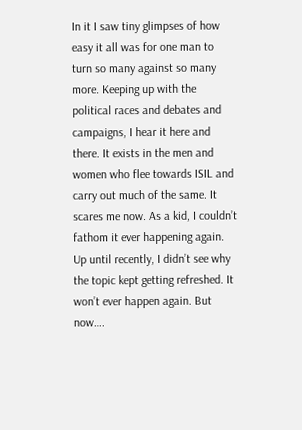In it I saw tiny glimpses of how easy it all was for one man to turn so many against so many more. Keeping up with the political races and debates and campaigns, I hear it here and there. It exists in the men and women who flee towards ISIL and carry out much of the same. It scares me now. As a kid, I couldn’t fathom it ever happening again. Up until recently, I didn’t see why the topic kept getting refreshed. It won’t ever happen again. But now….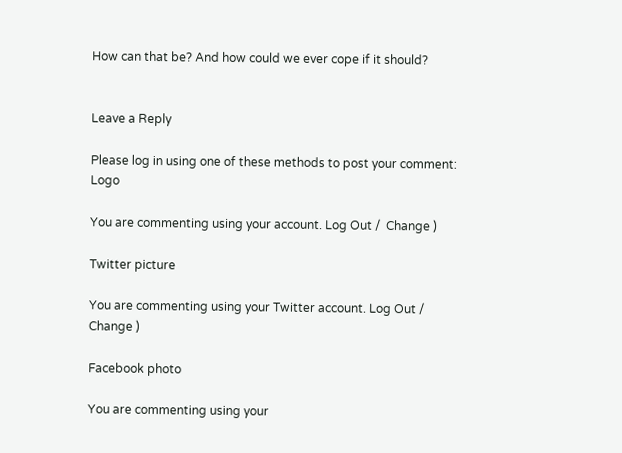How can that be? And how could we ever cope if it should?


Leave a Reply

Please log in using one of these methods to post your comment: Logo

You are commenting using your account. Log Out /  Change )

Twitter picture

You are commenting using your Twitter account. Log Out /  Change )

Facebook photo

You are commenting using your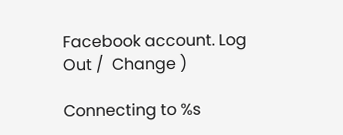Facebook account. Log Out /  Change )

Connecting to %s